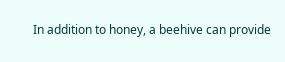In addition to honey, a beehive can provide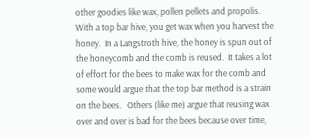other goodies like wax, pollen pellets and propolis.  With a top bar hive, you get wax when you harvest the honey.  In a Langstroth hive, the honey is spun out of the honeycomb and the comb is reused.  It takes a lot of effort for the bees to make wax for the comb and some would argue that the top bar method is a strain on the bees.   Others (like me) argue that reusing wax over and over is bad for the bees because over time,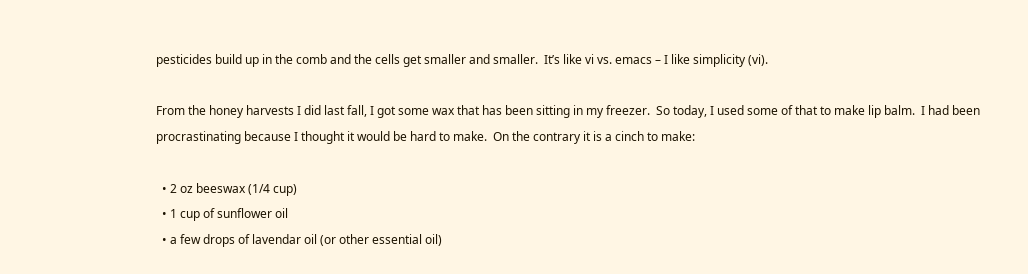pesticides build up in the comb and the cells get smaller and smaller.  It’s like vi vs. emacs – I like simplicity (vi).

From the honey harvests I did last fall, I got some wax that has been sitting in my freezer.  So today, I used some of that to make lip balm.  I had been  procrastinating because I thought it would be hard to make.  On the contrary it is a cinch to make:

  • 2 oz beeswax (1/4 cup)
  • 1 cup of sunflower oil
  • a few drops of lavendar oil (or other essential oil)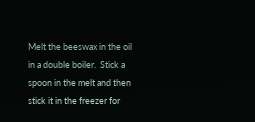Melt the beeswax in the oil in a double boiler.  Stick a spoon in the melt and then stick it in the freezer for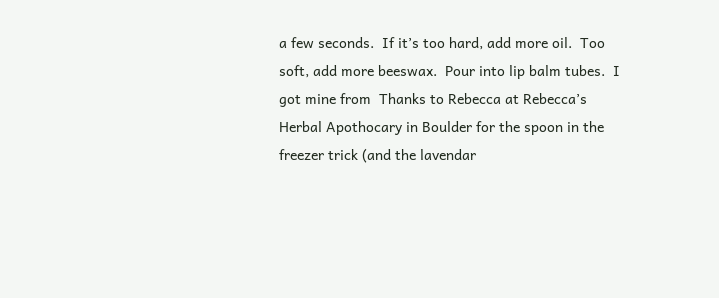a few seconds.  If it’s too hard, add more oil.  Too soft, add more beeswax.  Pour into lip balm tubes.  I got mine from  Thanks to Rebecca at Rebecca’s Herbal Apothocary in Boulder for the spoon in the freezer trick (and the lavendar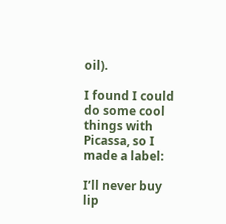oil).

I found I could do some cool things with Picassa, so I made a label:

I’ll never buy lip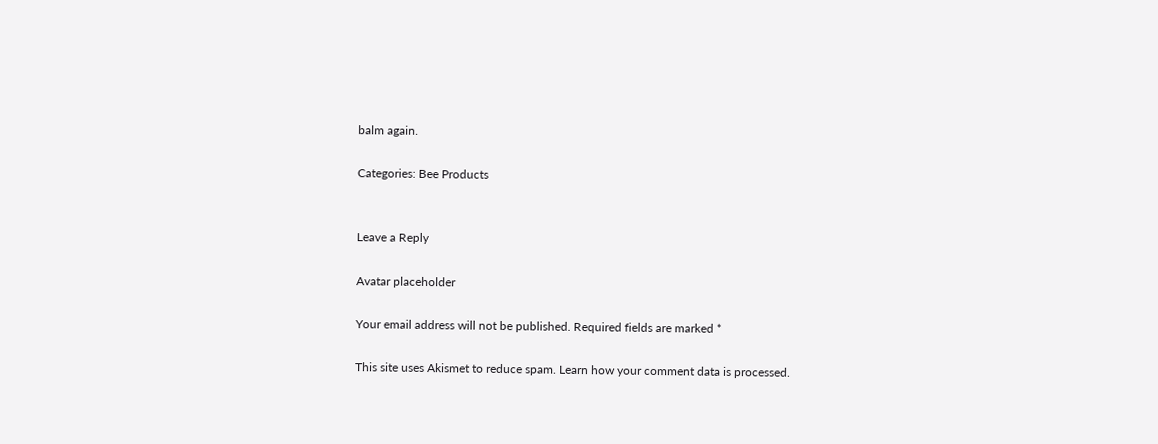balm again.

Categories: Bee Products


Leave a Reply

Avatar placeholder

Your email address will not be published. Required fields are marked *

This site uses Akismet to reduce spam. Learn how your comment data is processed.